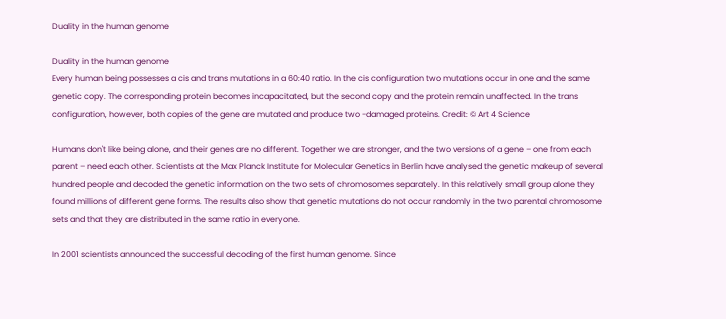Duality in the human genome

Duality in the human genome
Every human being possesses a cis and trans mutations in a 60:40 ratio. In the cis configuration two mutations occur in one and the same genetic copy. The corresponding protein becomes incapacitated, but the second copy and the protein remain unaffected. In the trans configuration, however, both copies of the gene are mutated and produce two -damaged proteins. Credit: © Art 4 Science

Humans don't like being alone, and their genes are no different. Together we are stronger, and the two versions of a gene – one from each parent – need each other. Scientists at the Max Planck Institute for Molecular Genetics in Berlin have analysed the genetic makeup of several hundred people and decoded the genetic information on the two sets of chromosomes separately. In this relatively small group alone they found millions of different gene forms. The results also show that genetic mutations do not occur randomly in the two parental chromosome sets and that they are distributed in the same ratio in everyone.

In 2001 scientists announced the successful decoding of the first human genome. Since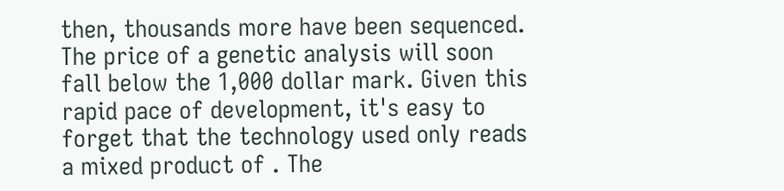then, thousands more have been sequenced. The price of a genetic analysis will soon fall below the 1,000 dollar mark. Given this rapid pace of development, it's easy to forget that the technology used only reads a mixed product of . The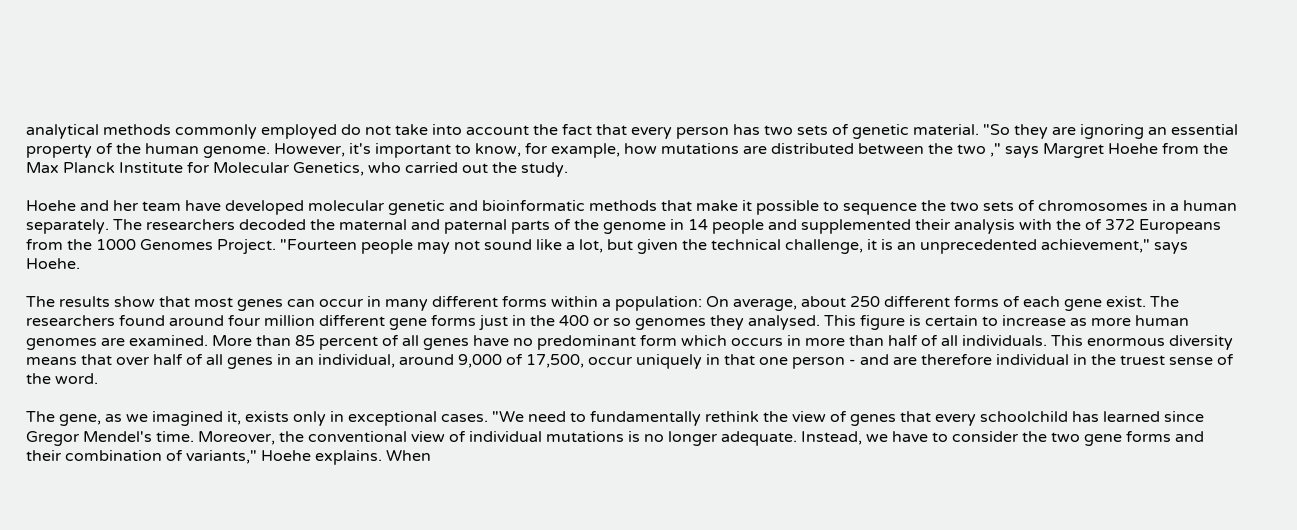analytical methods commonly employed do not take into account the fact that every person has two sets of genetic material. "So they are ignoring an essential property of the human genome. However, it's important to know, for example, how mutations are distributed between the two ," says Margret Hoehe from the Max Planck Institute for Molecular Genetics, who carried out the study.

Hoehe and her team have developed molecular genetic and bioinformatic methods that make it possible to sequence the two sets of chromosomes in a human separately. The researchers decoded the maternal and paternal parts of the genome in 14 people and supplemented their analysis with the of 372 Europeans from the 1000 Genomes Project. "Fourteen people may not sound like a lot, but given the technical challenge, it is an unprecedented achievement," says Hoehe.

The results show that most genes can occur in many different forms within a population: On average, about 250 different forms of each gene exist. The researchers found around four million different gene forms just in the 400 or so genomes they analysed. This figure is certain to increase as more human genomes are examined. More than 85 percent of all genes have no predominant form which occurs in more than half of all individuals. This enormous diversity means that over half of all genes in an individual, around 9,000 of 17,500, occur uniquely in that one person - and are therefore individual in the truest sense of the word.

The gene, as we imagined it, exists only in exceptional cases. "We need to fundamentally rethink the view of genes that every schoolchild has learned since Gregor Mendel's time. Moreover, the conventional view of individual mutations is no longer adequate. Instead, we have to consider the two gene forms and their combination of variants," Hoehe explains. When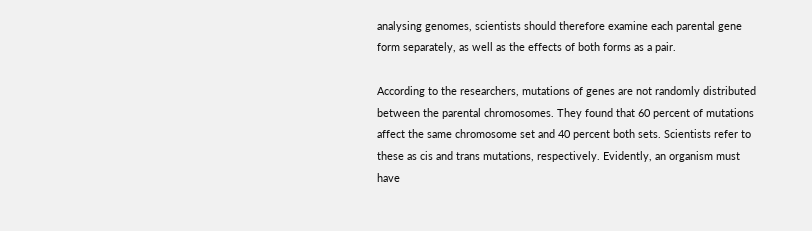analysing genomes, scientists should therefore examine each parental gene form separately, as well as the effects of both forms as a pair.

According to the researchers, mutations of genes are not randomly distributed between the parental chromosomes. They found that 60 percent of mutations affect the same chromosome set and 40 percent both sets. Scientists refer to these as cis and trans mutations, respectively. Evidently, an organism must have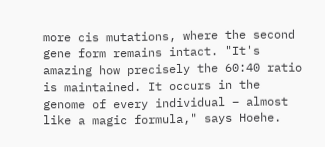more cis mutations, where the second gene form remains intact. "It's amazing how precisely the 60:40 ratio is maintained. It occurs in the genome of every individual – almost like a magic formula," says Hoehe.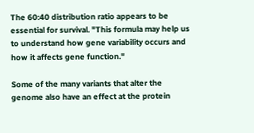The 60:40 distribution ratio appears to be essential for survival. "This formula may help us to understand how gene variability occurs and how it affects gene function."

Some of the many variants that alter the genome also have an effect at the protein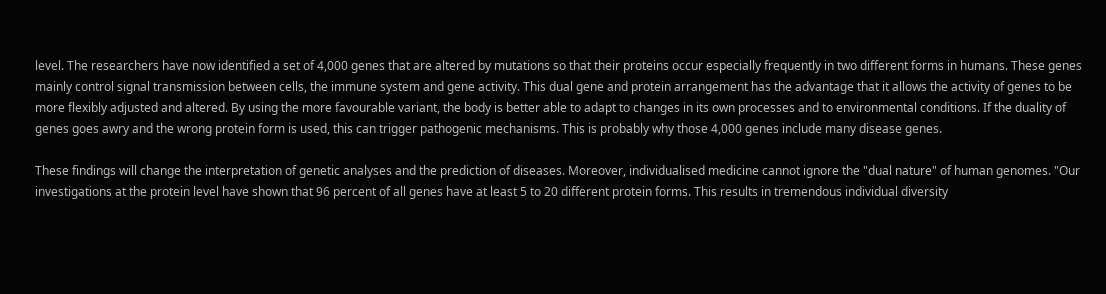level. The researchers have now identified a set of 4,000 genes that are altered by mutations so that their proteins occur especially frequently in two different forms in humans. These genes mainly control signal transmission between cells, the immune system and gene activity. This dual gene and protein arrangement has the advantage that it allows the activity of genes to be more flexibly adjusted and altered. By using the more favourable variant, the body is better able to adapt to changes in its own processes and to environmental conditions. If the duality of genes goes awry and the wrong protein form is used, this can trigger pathogenic mechanisms. This is probably why those 4,000 genes include many disease genes.

These findings will change the interpretation of genetic analyses and the prediction of diseases. Moreover, individualised medicine cannot ignore the "dual nature" of human genomes. "Our investigations at the protein level have shown that 96 percent of all genes have at least 5 to 20 different protein forms. This results in tremendous individual diversity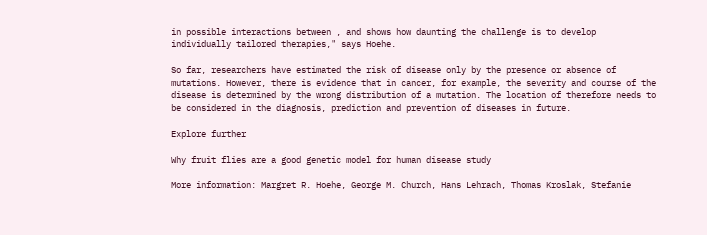in possible interactions between , and shows how daunting the challenge is to develop individually tailored therapies," says Hoehe.

So far, researchers have estimated the risk of disease only by the presence or absence of mutations. However, there is evidence that in cancer, for example, the severity and course of the disease is determined by the wrong distribution of a mutation. The location of therefore needs to be considered in the diagnosis, prediction and prevention of diseases in future.

Explore further

Why fruit flies are a good genetic model for human disease study

More information: Margret R. Hoehe, George M. Church, Hans Lehrach, Thomas Kroslak, Stefanie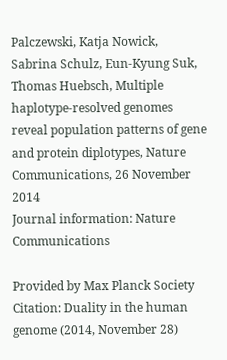Palczewski, Katja Nowick, Sabrina Schulz, Eun-Kyung Suk, Thomas Huebsch, Multiple haplotype-resolved genomes reveal population patterns of gene and protein diplotypes, Nature Communications, 26 November 2014
Journal information: Nature Communications

Provided by Max Planck Society
Citation: Duality in the human genome (2014, November 28)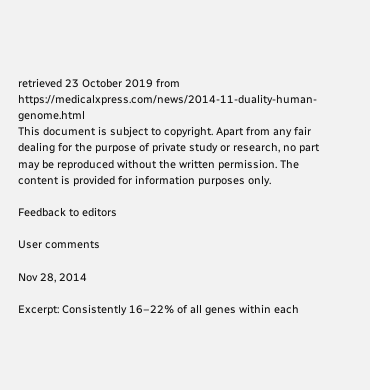retrieved 23 October 2019 from https://medicalxpress.com/news/2014-11-duality-human-genome.html
This document is subject to copyright. Apart from any fair dealing for the purpose of private study or research, no part may be reproduced without the written permission. The content is provided for information purposes only.

Feedback to editors

User comments

Nov 28, 2014

Excerpt: Consistently 16–22% of all genes within each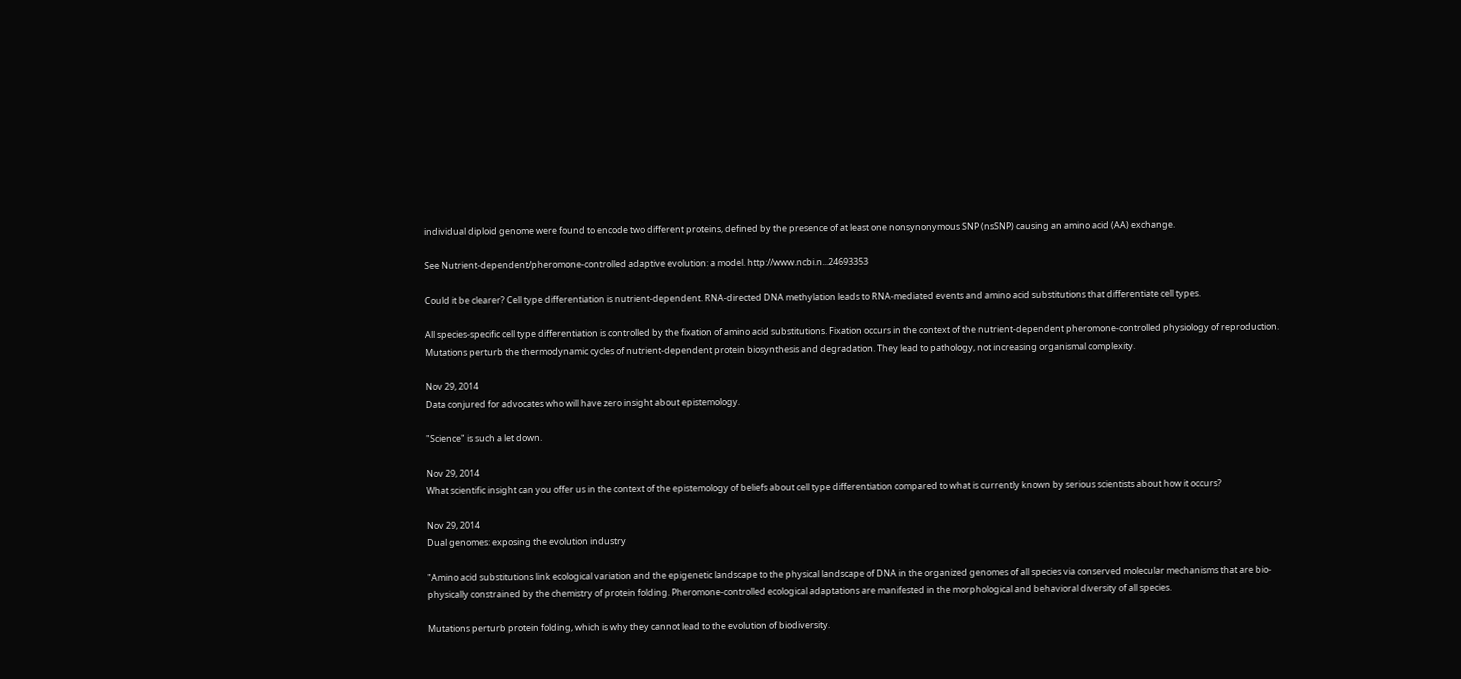individual diploid genome were found to encode two different proteins, defined by the presence of at least one nonsynonymous SNP (nsSNP) causing an amino acid (AA) exchange.

See Nutrient-dependent/pheromone-controlled adaptive evolution: a model. http://www.ncbi.n...24693353

Could it be clearer? Cell type differentiation is nutrient-dependent. RNA-directed DNA methylation leads to RNA-mediated events and amino acid substitutions that differentiate cell types.

All species-specific cell type differentiation is controlled by the fixation of amino acid substitutions. Fixation occurs in the context of the nutrient-dependent pheromone-controlled physiology of reproduction. Mutations perturb the thermodynamic cycles of nutrient-dependent protein biosynthesis and degradation. They lead to pathology, not increasing organismal complexity.

Nov 29, 2014
Data conjured for advocates who will have zero insight about epistemology.

"Science" is such a let down.

Nov 29, 2014
What scientific insight can you offer us in the context of the epistemology of beliefs about cell type differentiation compared to what is currently known by serious scientists about how it occurs?

Nov 29, 2014
Dual genomes: exposing the evolution industry

"Amino acid substitutions link ecological variation and the epigenetic landscape to the physical landscape of DNA in the organized genomes of all species via conserved molecular mechanisms that are bio-physically constrained by the chemistry of protein folding. Pheromone-controlled ecological adaptations are manifested in the morphological and behavioral diversity of all species.

Mutations perturb protein folding, which is why they cannot lead to the evolution of biodiversity.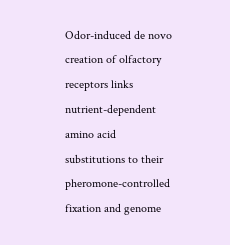Odor-induced de novo creation of olfactory receptors links nutrient-dependent amino acid substitutions to their pheromone-controlled fixation and genome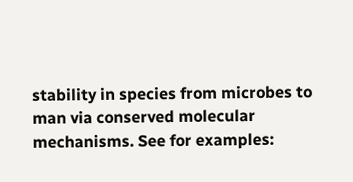stability in species from microbes to man via conserved molecular mechanisms. See for examples: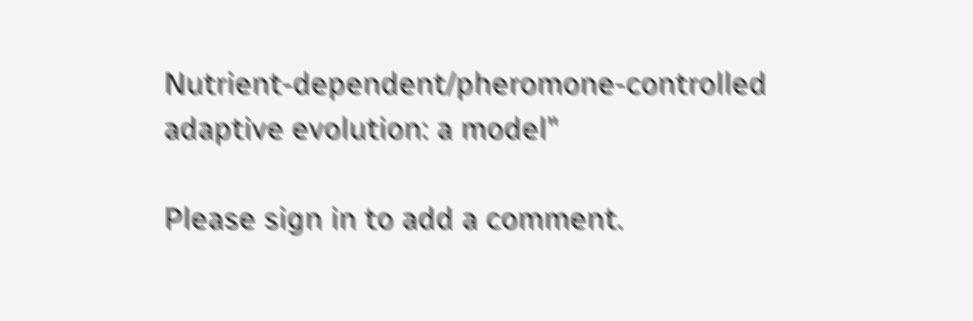Nutrient-dependent/pheromone-controlled adaptive evolution: a model"

Please sign in to add a comment.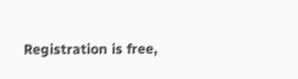Registration is free,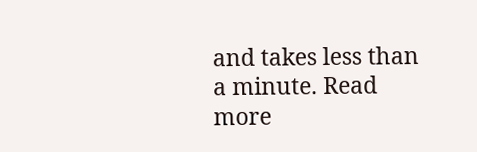and takes less than a minute. Read more